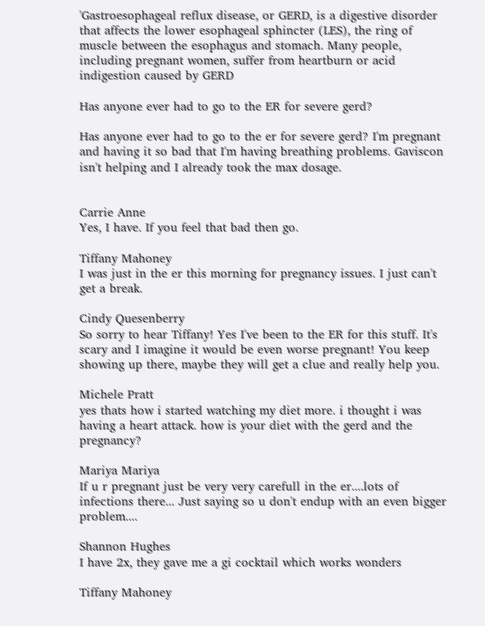'Gastroesophageal reflux disease, or GERD, is a digestive disorder that affects the lower esophageal sphincter (LES), the ring of muscle between the esophagus and stomach. Many people, including pregnant women, suffer from heartburn or acid indigestion caused by GERD

Has anyone ever had to go to the ER for severe gerd?

Has anyone ever had to go to the er for severe gerd? I'm pregnant and having it so bad that I'm having breathing problems. Gaviscon isn't helping and I already took the max dosage.


Carrie Anne
Yes, I have. If you feel that bad then go.

Tiffany Mahoney
I was just in the er this morning for pregnancy issues. I just can't get a break.

Cindy Quesenberry
So sorry to hear Tiffany! Yes I've been to the ER for this stuff. It's scary and I imagine it would be even worse pregnant! You keep showing up there, maybe they will get a clue and really help you.

Michele Pratt
yes thats how i started watching my diet more. i thought i was having a heart attack. how is your diet with the gerd and the pregnancy?

Mariya Mariya
If u r pregnant just be very very carefull in the er....lots of infections there... Just saying so u don't endup with an even bigger problem....

Shannon Hughes
I have 2x, they gave me a gi cocktail which works wonders

Tiffany Mahoney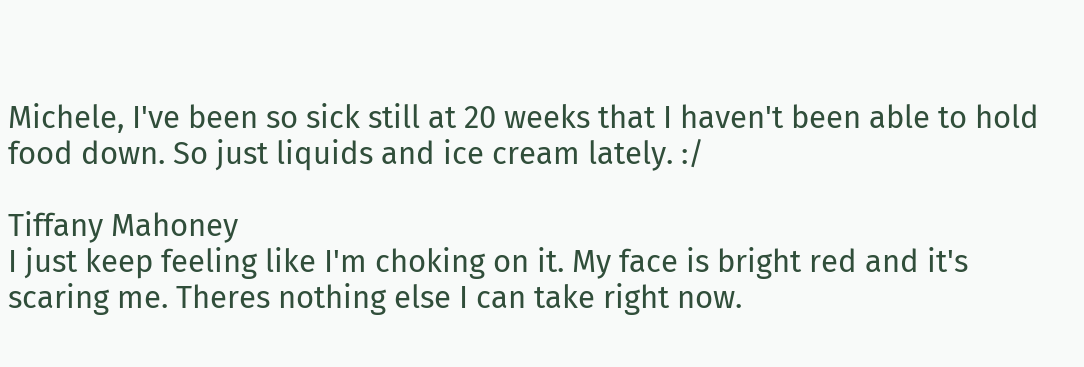Michele, I've been so sick still at 20 weeks that I haven't been able to hold food down. So just liquids and ice cream lately. :/

Tiffany Mahoney
I just keep feeling like I'm choking on it. My face is bright red and it's scaring me. Theres nothing else I can take right now.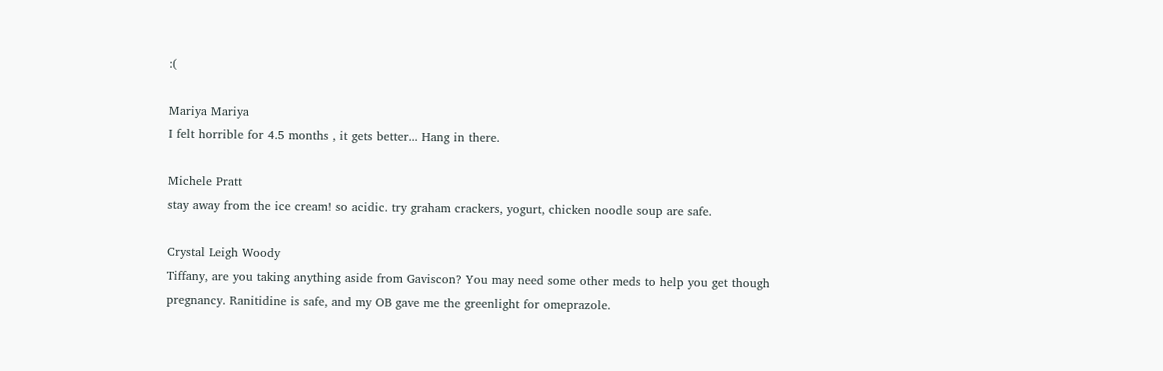:(

Mariya Mariya
I felt horrible for 4.5 months , it gets better... Hang in there.

Michele Pratt
stay away from the ice cream! so acidic. try graham crackers, yogurt, chicken noodle soup are safe.

Crystal Leigh Woody
Tiffany, are you taking anything aside from Gaviscon? You may need some other meds to help you get though pregnancy. Ranitidine is safe, and my OB gave me the greenlight for omeprazole.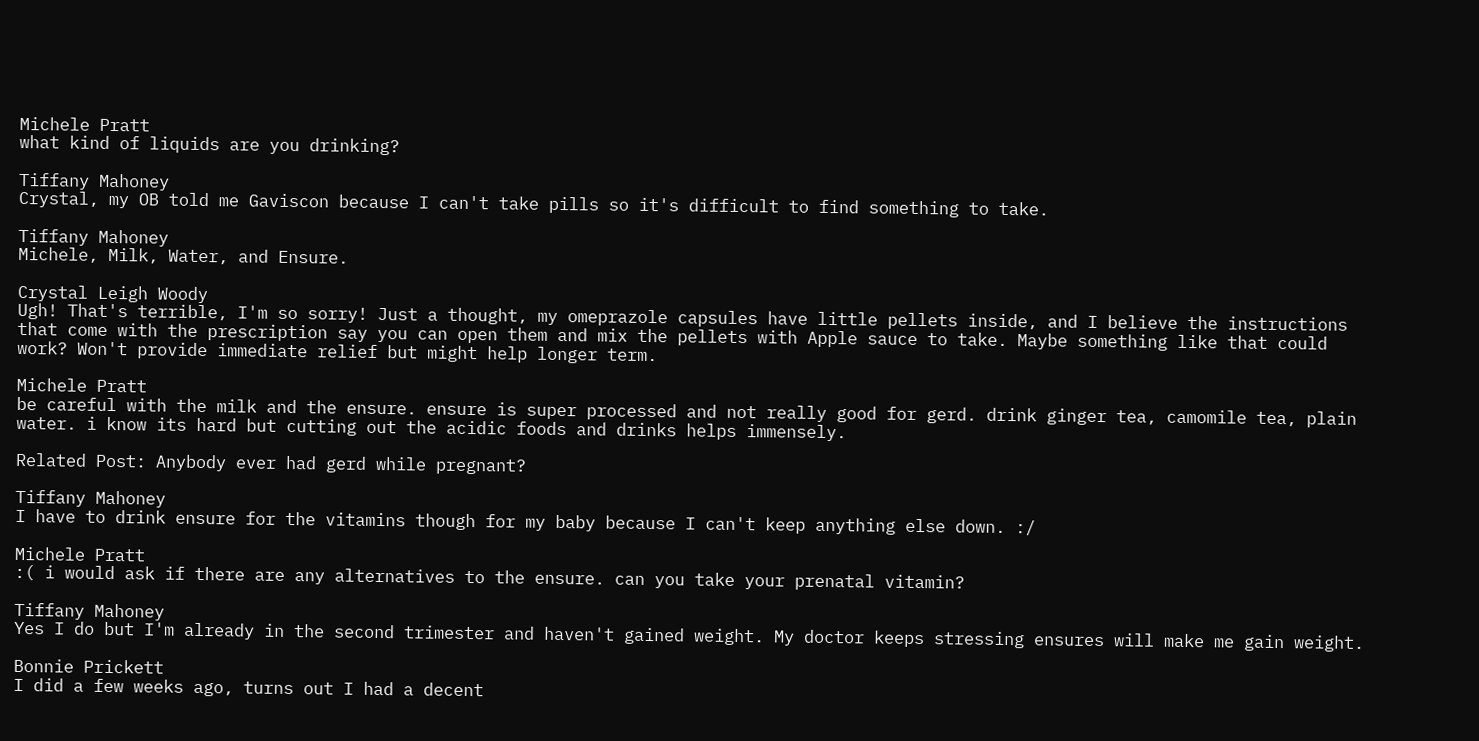Michele Pratt
what kind of liquids are you drinking?

Tiffany Mahoney
Crystal, my OB told me Gaviscon because I can't take pills so it's difficult to find something to take.

Tiffany Mahoney
Michele, Milk, Water, and Ensure.

Crystal Leigh Woody
Ugh! That's terrible, I'm so sorry! Just a thought, my omeprazole capsules have little pellets inside, and I believe the instructions that come with the prescription say you can open them and mix the pellets with Apple sauce to take. Maybe something like that could work? Won't provide immediate relief but might help longer term.

Michele Pratt
be careful with the milk and the ensure. ensure is super processed and not really good for gerd. drink ginger tea, camomile tea, plain water. i know its hard but cutting out the acidic foods and drinks helps immensely.

Related Post: Anybody ever had gerd while pregnant?

Tiffany Mahoney
I have to drink ensure for the vitamins though for my baby because I can't keep anything else down. :/

Michele Pratt
:( i would ask if there are any alternatives to the ensure. can you take your prenatal vitamin?

Tiffany Mahoney
Yes I do but I'm already in the second trimester and haven't gained weight. My doctor keeps stressing ensures will make me gain weight.

Bonnie Prickett
I did a few weeks ago, turns out I had a decent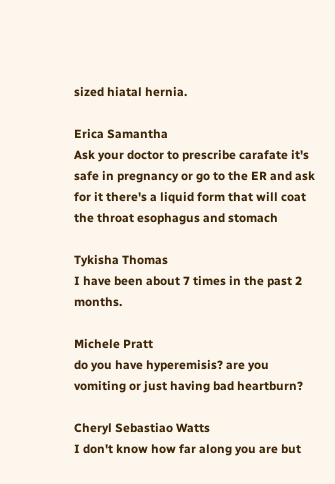sized hiatal hernia.

Erica Samantha
Ask your doctor to prescribe carafate it's safe in pregnancy or go to the ER and ask for it there's a liquid form that will coat the throat esophagus and stomach

Tykisha Thomas
I have been about 7 times in the past 2 months.

Michele Pratt
do you have hyperemisis? are you vomiting or just having bad heartburn?

Cheryl Sebastiao Watts
I don't know how far along you are but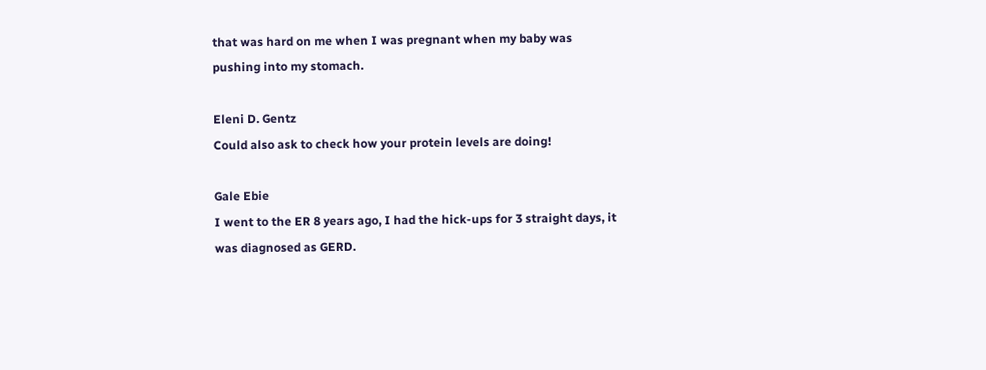that was hard on me when I was pregnant when my baby was pushing into my stomach.

Eleni D. Gentz
Could also ask to check how your protein levels are doing!

Gale Ebie
I went to the ER 8 years ago, I had the hick-ups for 3 straight days, it was diagnosed as GERD.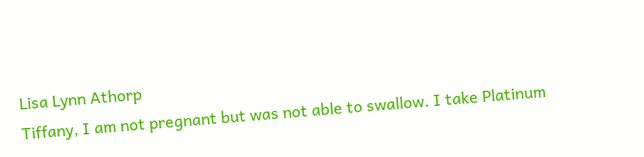Lisa Lynn Athorp
Tiffany, I am not pregnant but was not able to swallow. I take Platinum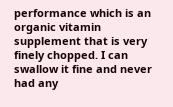performance which is an organic vitamin supplement that is very finely chopped. I can swallow it fine and never had any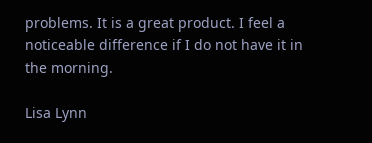problems. It is a great product. I feel a noticeable difference if I do not have it in the morning.

Lisa Lynn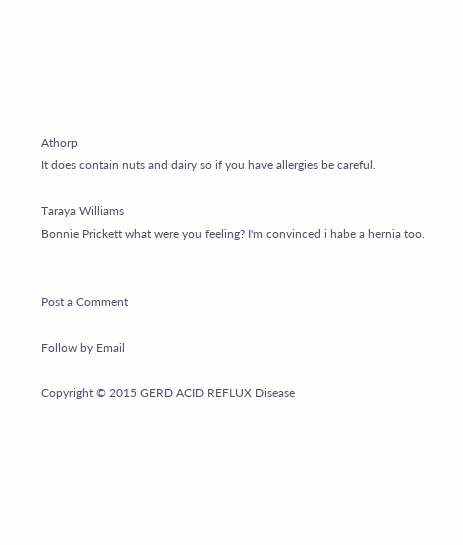Athorp
It does contain nuts and dairy so if you have allergies be careful.

Taraya Williams
Bonnie Prickett what were you feeling? I'm convinced i habe a hernia too.


Post a Comment

Follow by Email

Copyright © 2015 GERD ACID REFLUX Disease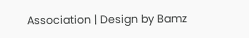Association | Design by Bamz